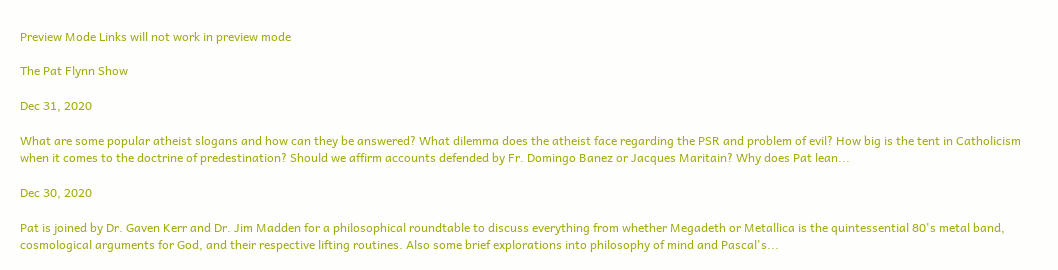Preview Mode Links will not work in preview mode

The Pat Flynn Show

Dec 31, 2020

What are some popular atheist slogans and how can they be answered? What dilemma does the atheist face regarding the PSR and problem of evil? How big is the tent in Catholicism when it comes to the doctrine of predestination? Should we affirm accounts defended by Fr. Domingo Banez or Jacques Maritain? Why does Pat lean...

Dec 30, 2020

Pat is joined by Dr. Gaven Kerr and Dr. Jim Madden for a philosophical roundtable to discuss everything from whether Megadeth or Metallica is the quintessential 80's metal band, cosmological arguments for God, and their respective lifting routines. Also some brief explorations into philosophy of mind and Pascal's...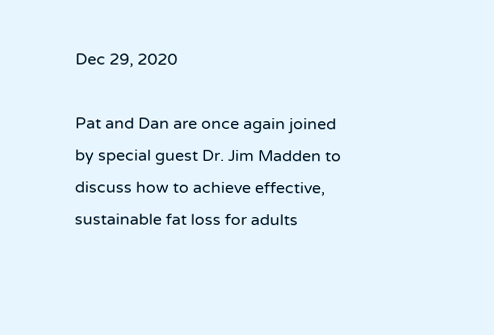Dec 29, 2020

Pat and Dan are once again joined by special guest Dr. Jim Madden to discuss how to achieve effective, sustainable fat loss for adults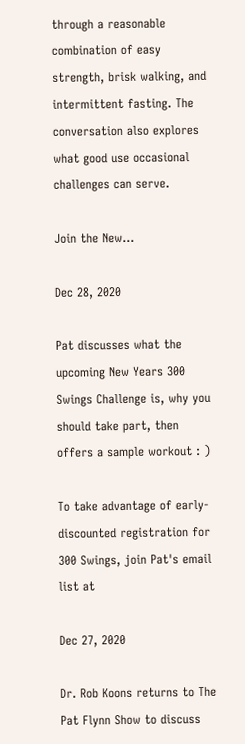through a reasonable combination of easy strength, brisk walking, and intermittent fasting. The conversation also explores what good use occasional challenges can serve.

Join the New...

Dec 28, 2020

Pat discusses what the upcoming New Years 300 Swings Challenge is, why you should take part, then offers a sample workout : )

To take advantage of early-discounted registration for 300 Swings, join Pat's email list at

Dec 27, 2020

Dr. Rob Koons returns to The Pat Flynn Show to discuss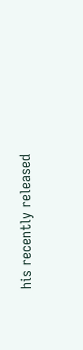his recently released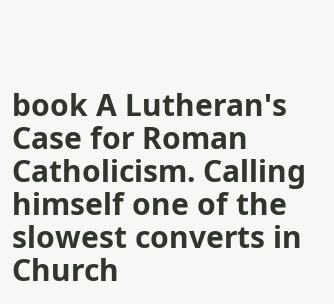book A Lutheran's Case for Roman Catholicism. Calling himself one of the slowest converts in Church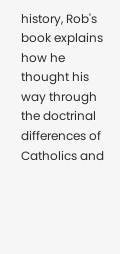history, Rob's book explains how he thought his way through the doctrinal differences of Catholics and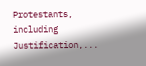Protestants, including Justification,...